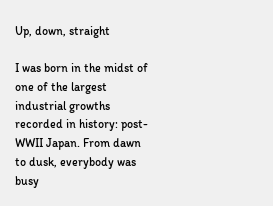Up, down, straight

I was born in the midst of one of the largest industrial growths recorded in history: post-WWII Japan. From dawn to dusk, everybody was busy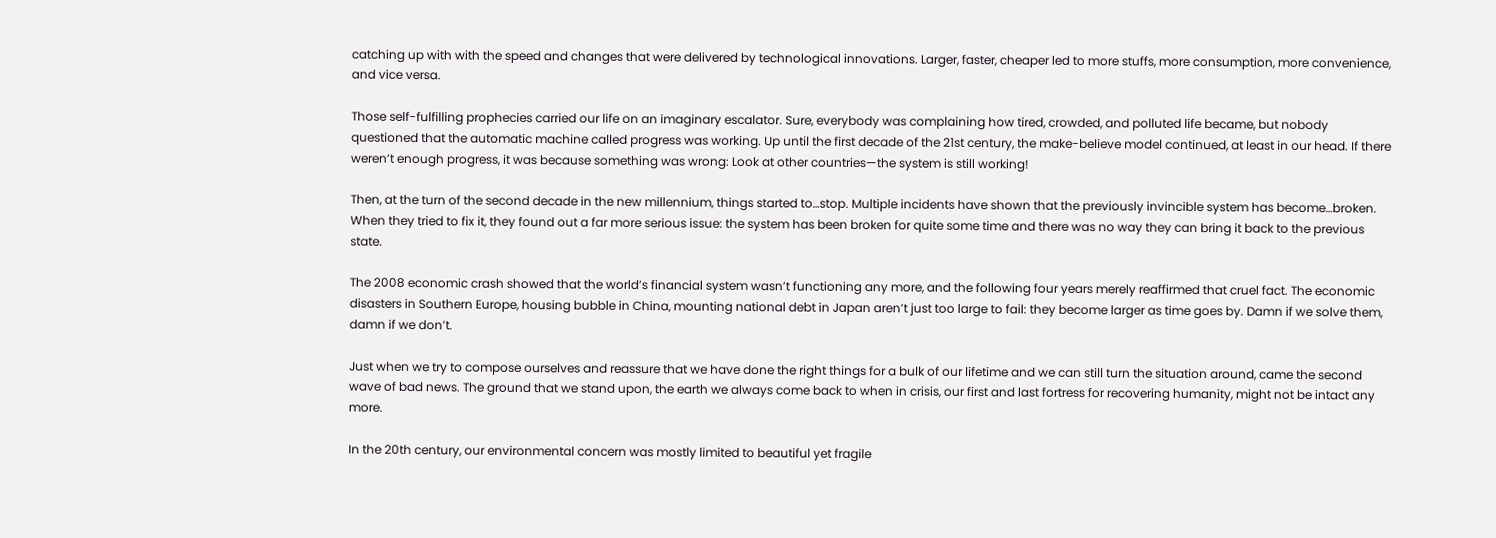catching up with with the speed and changes that were delivered by technological innovations. Larger, faster, cheaper led to more stuffs, more consumption, more convenience, and vice versa.

Those self-fulfilling prophecies carried our life on an imaginary escalator. Sure, everybody was complaining how tired, crowded, and polluted life became, but nobody questioned that the automatic machine called progress was working. Up until the first decade of the 21st century, the make-believe model continued, at least in our head. If there weren’t enough progress, it was because something was wrong: Look at other countries—the system is still working!

Then, at the turn of the second decade in the new millennium, things started to…stop. Multiple incidents have shown that the previously invincible system has become…broken. When they tried to fix it, they found out a far more serious issue: the system has been broken for quite some time and there was no way they can bring it back to the previous state.

The 2008 economic crash showed that the world’s financial system wasn’t functioning any more, and the following four years merely reaffirmed that cruel fact. The economic disasters in Southern Europe, housing bubble in China, mounting national debt in Japan aren’t just too large to fail: they become larger as time goes by. Damn if we solve them, damn if we don’t.

Just when we try to compose ourselves and reassure that we have done the right things for a bulk of our lifetime and we can still turn the situation around, came the second wave of bad news. The ground that we stand upon, the earth we always come back to when in crisis, our first and last fortress for recovering humanity, might not be intact any more.

In the 20th century, our environmental concern was mostly limited to beautiful yet fragile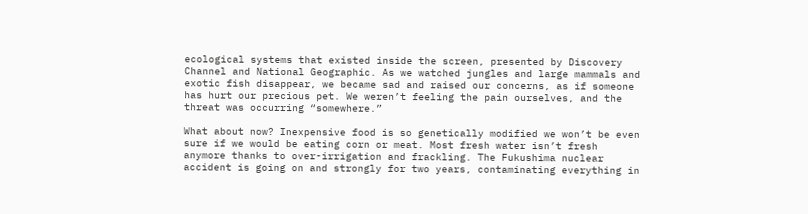ecological systems that existed inside the screen, presented by Discovery Channel and National Geographic. As we watched jungles and large mammals and exotic fish disappear, we became sad and raised our concerns, as if someone has hurt our precious pet. We weren’t feeling the pain ourselves, and the threat was occurring “somewhere.”

What about now? Inexpensive food is so genetically modified we won’t be even sure if we would be eating corn or meat. Most fresh water isn’t fresh anymore thanks to over-irrigation and frackling. The Fukushima nuclear accident is going on and strongly for two years, contaminating everything in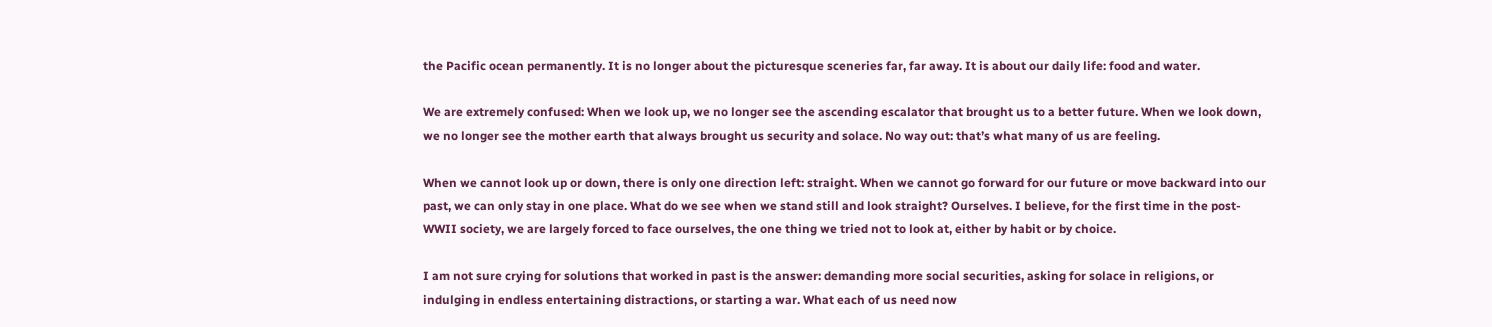the Pacific ocean permanently. It is no longer about the picturesque sceneries far, far away. It is about our daily life: food and water.

We are extremely confused: When we look up, we no longer see the ascending escalator that brought us to a better future. When we look down, we no longer see the mother earth that always brought us security and solace. No way out: that’s what many of us are feeling.

When we cannot look up or down, there is only one direction left: straight. When we cannot go forward for our future or move backward into our past, we can only stay in one place. What do we see when we stand still and look straight? Ourselves. I believe, for the first time in the post-WWII society, we are largely forced to face ourselves, the one thing we tried not to look at, either by habit or by choice.

I am not sure crying for solutions that worked in past is the answer: demanding more social securities, asking for solace in religions, or indulging in endless entertaining distractions, or starting a war. What each of us need now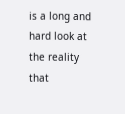is a long and hard look at the reality that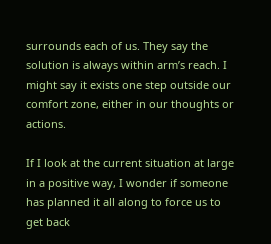surrounds each of us. They say the solution is always within arm’s reach. I might say it exists one step outside our comfort zone, either in our thoughts or actions.

If I look at the current situation at large in a positive way, I wonder if someone has planned it all along to force us to get back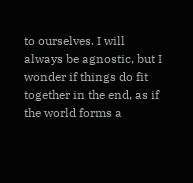to ourselves. I will always be agnostic, but I wonder if things do fit together in the end, as if the world forms a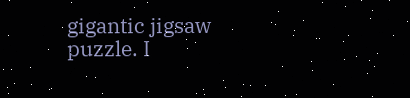gigantic jigsaw puzzle. I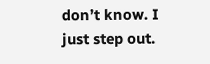don’t know. I just step out.